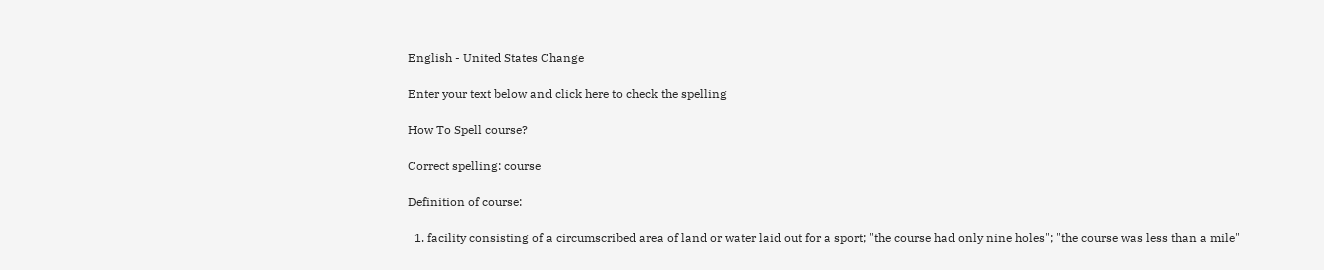English - United States Change

Enter your text below and click here to check the spelling

How To Spell course?

Correct spelling: course

Definition of course:

  1. facility consisting of a circumscribed area of land or water laid out for a sport; "the course had only nine holes"; "the course was less than a mile"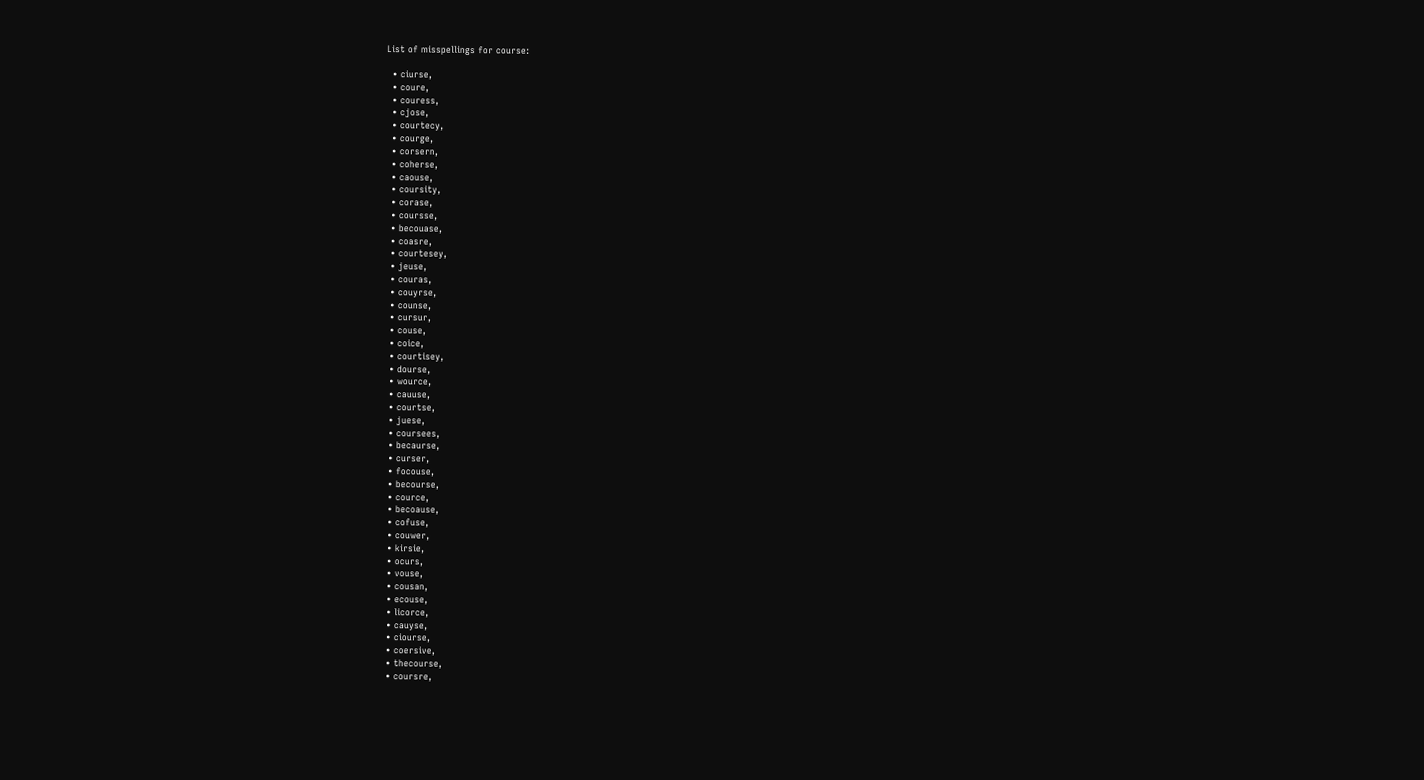List of misspellings for course:

  • ciurse,
  • coure,
  • couress,
  • cjose,
  • courtecy,
  • courge,
  • corsern,
  • coherse,
  • caouse,
  • coursity,
  • corase,
  • coursse,
  • becouase,
  • coasre,
  • courtesey,
  • jeuse,
  • couras,
  • couyrse,
  • counse,
  • cursur,
  • couse,
  • coice,
  • courtisey,
  • dourse,
  • wource,
  • cauuse,
  • courtse,
  • juese,
  • coursees,
  • becaurse,
  • curser,
  • focouse,
  • becourse,
  • cource,
  • becoause,
  • cofuse,
  • couwer,
  • kirsie,
  • ocurs,
  • vouse,
  • cousan,
  • ecouse,
  • licorce,
  • cauyse,
  • ciourse,
  • coersive,
  • thecourse,
  • coursre,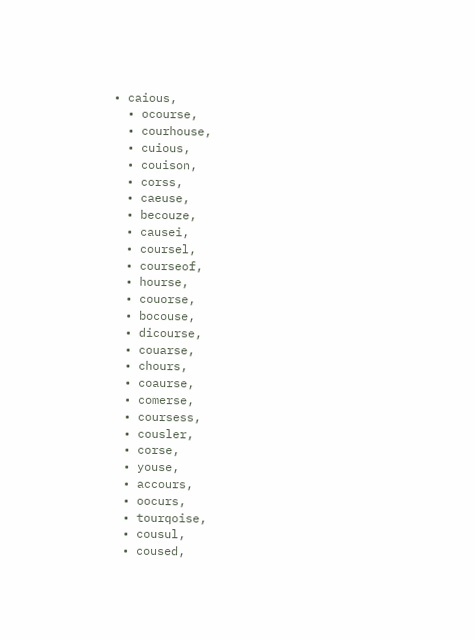• caious,
  • ocourse,
  • courhouse,
  • cuious,
  • couison,
  • corss,
  • caeuse,
  • becouze,
  • causei,
  • coursel,
  • courseof,
  • hourse,
  • couorse,
  • bocouse,
  • dicourse,
  • couarse,
  • chours,
  • coaurse,
  • comerse,
  • coursess,
  • cousler,
  • corse,
  • youse,
  • accours,
  • oocurs,
  • tourqoise,
  • cousul,
  • coused,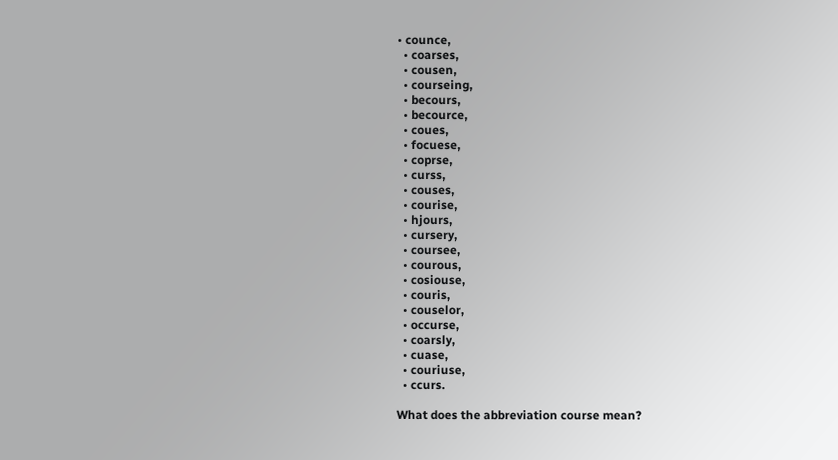• counce,
  • coarses,
  • cousen,
  • courseing,
  • becours,
  • becource,
  • coues,
  • focuese,
  • coprse,
  • curss,
  • couses,
  • courise,
  • hjours,
  • cursery,
  • coursee,
  • courous,
  • cosiouse,
  • couris,
  • couselor,
  • occurse,
  • coarsly,
  • cuase,
  • couriuse,
  • ccurs.

What does the abbreviation course mean?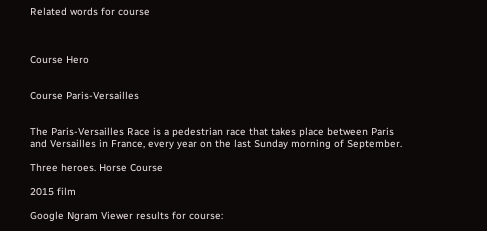Related words for course



Course Hero


Course Paris-Versailles


The Paris-Versailles Race is a pedestrian race that takes place between Paris and Versailles in France, every year on the last Sunday morning of September.

Three heroes. Horse Course

2015 film

Google Ngram Viewer results for course: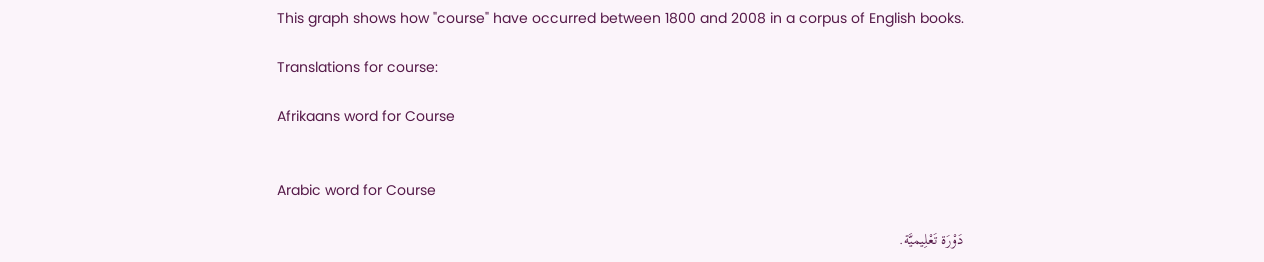This graph shows how "course" have occurred between 1800 and 2008 in a corpus of English books.

Translations for course:

Afrikaans word for Course


Arabic word for Course

دَوْرَة تَعْلِيميَّة.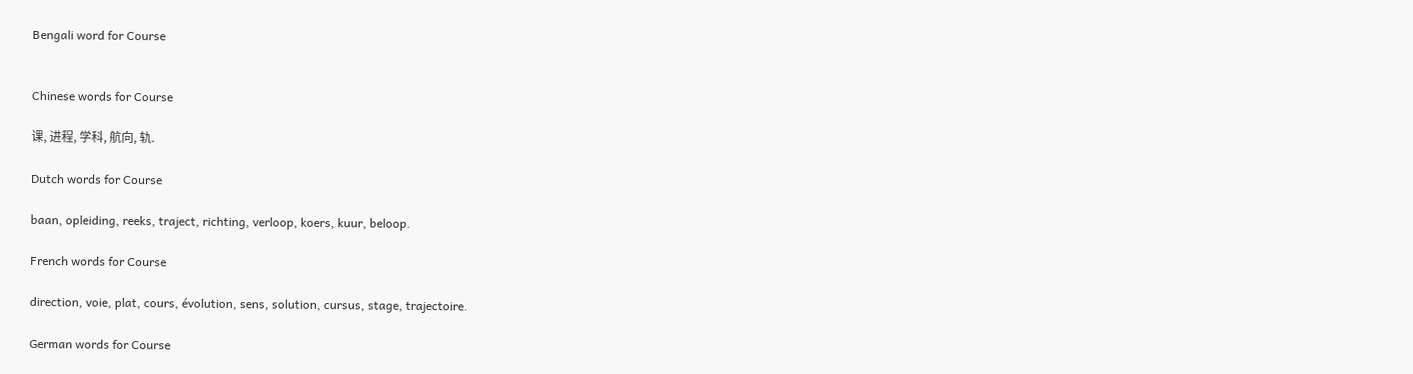Bengali word for Course


Chinese words for Course

课, 进程, 学科, 航向, 轨.

Dutch words for Course

baan, opleiding, reeks, traject, richting, verloop, koers, kuur, beloop.

French words for Course

direction, voie, plat, cours, évolution, sens, solution, cursus, stage, trajectoire.

German words for Course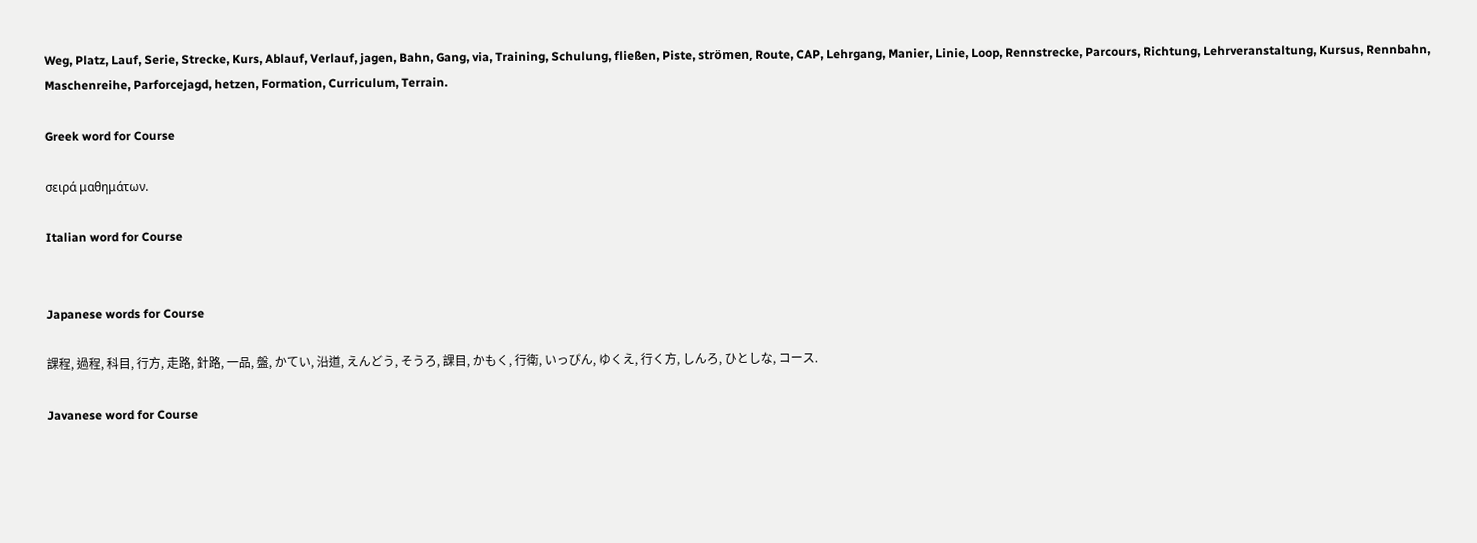Weg, Platz, Lauf, Serie, Strecke, Kurs, Ablauf, Verlauf, jagen, Bahn, Gang, via, Training, Schulung, fließen, Piste, strömen, Route, CAP, Lehrgang, Manier, Linie, Loop, Rennstrecke, Parcours, Richtung, Lehrveranstaltung, Kursus, Rennbahn, Maschenreihe, Parforcejagd, hetzen, Formation, Curriculum, Terrain.

Greek word for Course

σειρά μαθημάτων.

Italian word for Course


Japanese words for Course

課程, 過程, 科目, 行方, 走路, 針路, 一品, 盤, かてい, 沿道, えんどう, そうろ, 課目, かもく, 行衛, いっぴん, ゆくえ, 行く方, しんろ, ひとしな, コース.

Javanese word for Course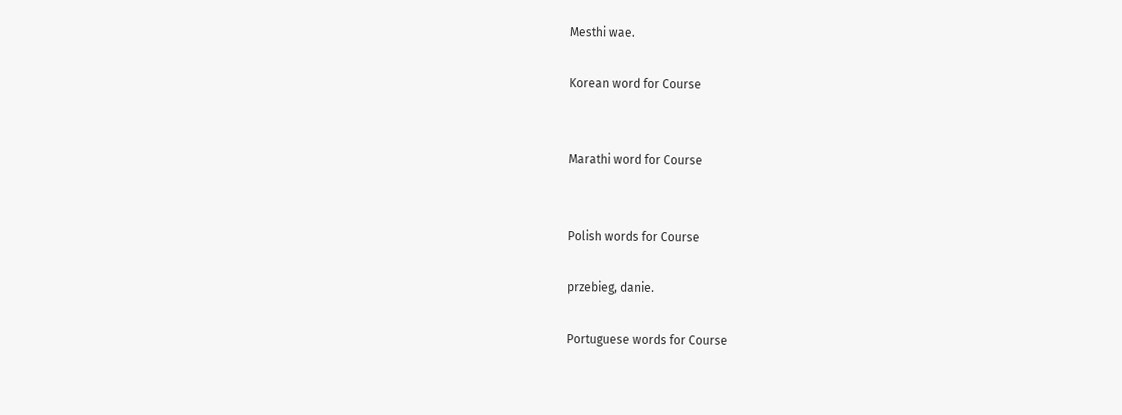Mesthi wae.

Korean word for Course


Marathi word for Course


Polish words for Course

przebieg, danie.

Portuguese words for Course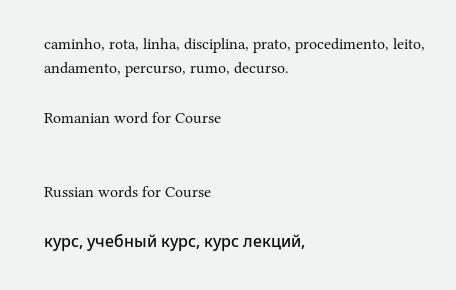caminho, rota, linha, disciplina, prato, procedimento, leito, andamento, percurso, rumo, decurso.

Romanian word for Course


Russian words for Course

курс, учебный курс, курс лекций,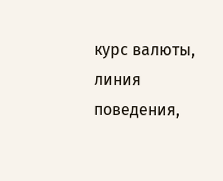курс валюты, линия поведения,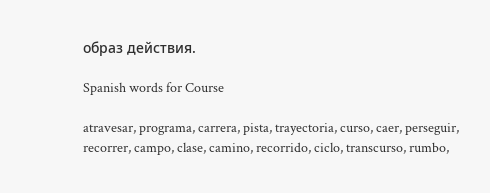образ действия.

Spanish words for Course

atravesar, programa, carrera, pista, trayectoria, curso, caer, perseguir, recorrer, campo, clase, camino, recorrido, ciclo, transcurso, rumbo,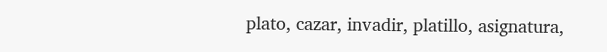plato, cazar, invadir, platillo, asignatura,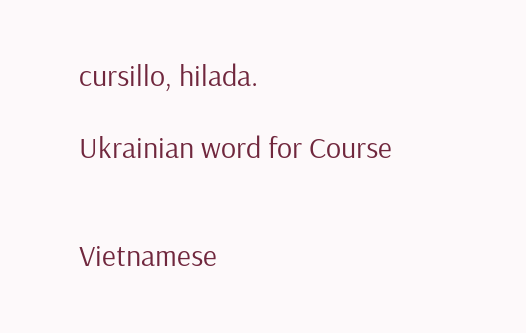cursillo, hilada.

Ukrainian word for Course


Vietnamese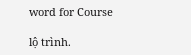word for Course

lộ trình.